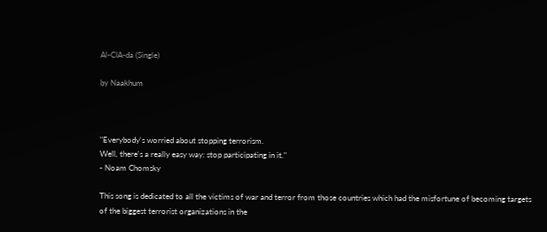Al-CIA-da (Single)

by Naakhum



"Everybody's worried about stopping terrorism.
Well, there's a really easy way: stop participating in it."
- Noam Chomsky

This song is dedicated to all the victims of war and terror from those countries which had the misfortune of becoming targets of the biggest terrorist organizations in the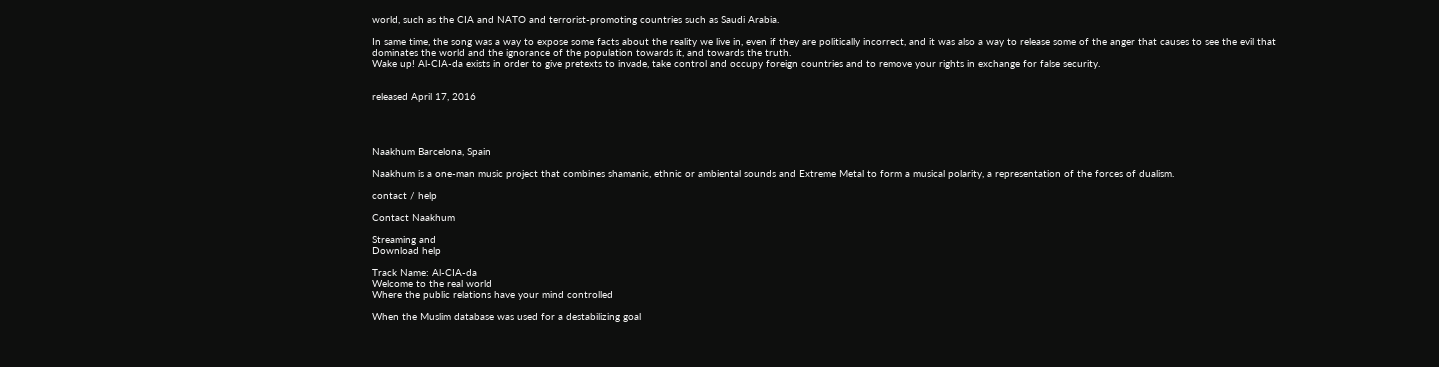world, such as the CIA and NATO and terrorist-promoting countries such as Saudi Arabia.

In same time, the song was a way to expose some facts about the reality we live in, even if they are politically incorrect, and it was also a way to release some of the anger that causes to see the evil that dominates the world and the ignorance of the population towards it, and towards the truth.
Wake up! Al-CIA-da exists in order to give pretexts to invade, take control and occupy foreign countries and to remove your rights in exchange for false security.


released April 17, 2016




Naakhum Barcelona, Spain

Naakhum is a one-man music project that combines shamanic, ethnic or ambiental sounds and Extreme Metal to form a musical polarity, a representation of the forces of dualism.

contact / help

Contact Naakhum

Streaming and
Download help

Track Name: Al-CIA-da
Welcome to the real world
Where the public relations have your mind controlled

When the Muslim database was used for a destabilizing goal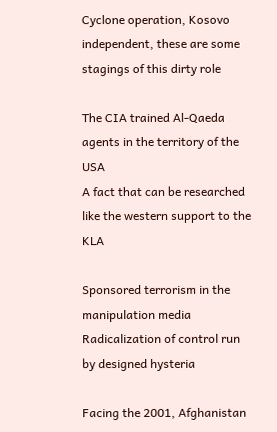Cyclone operation, Kosovo independent, these are some stagings of this dirty role

The CIA trained Al-Qaeda agents in the territory of the USA
A fact that can be researched like the western support to the KLA

Sponsored terrorism in the manipulation media
Radicalization of control run by designed hysteria

Facing the 2001, Afghanistan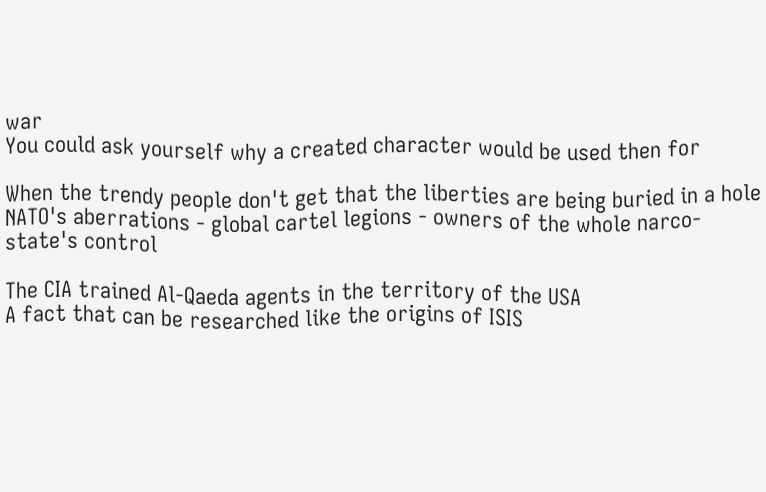war
You could ask yourself why a created character would be used then for

When the trendy people don't get that the liberties are being buried in a hole
NATO's aberrations - global cartel legions - owners of the whole narco-state's control

The CIA trained Al-Qaeda agents in the territory of the USA
A fact that can be researched like the origins of ISIS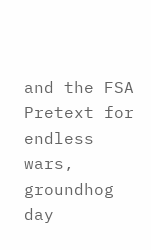and the FSA
Pretext for endless wars, groundhog day